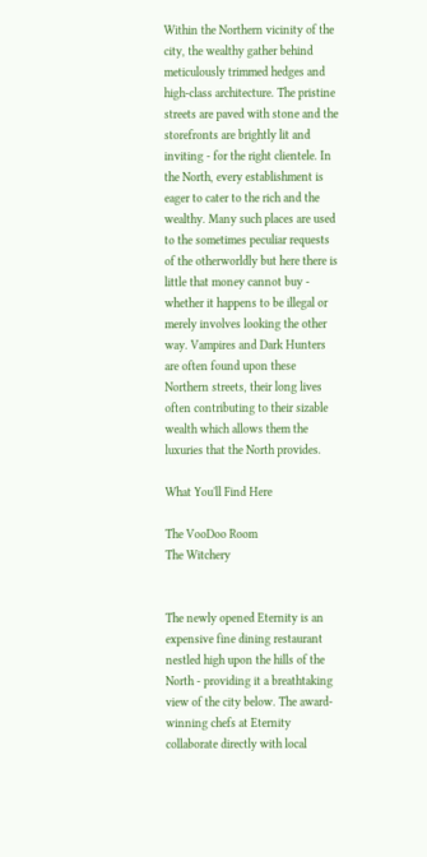Within the Northern vicinity of the city, the wealthy gather behind meticulously trimmed hedges and high-class architecture. The pristine streets are paved with stone and the storefronts are brightly lit and inviting - for the right clientele. In the North, every establishment is eager to cater to the rich and the wealthy. Many such places are used to the sometimes peculiar requests of the otherworldly but here there is little that money cannot buy - whether it happens to be illegal or merely involves looking the other way. Vampires and Dark Hunters are often found upon these Northern streets, their long lives often contributing to their sizable wealth which allows them the luxuries that the North provides.

What You'll Find Here

The VooDoo Room
The Witchery


The newly opened Eternity is an expensive fine dining restaurant nestled high upon the hills of the North - providing it a breathtaking view of the city below. The award-winning chefs at Eternity collaborate directly with local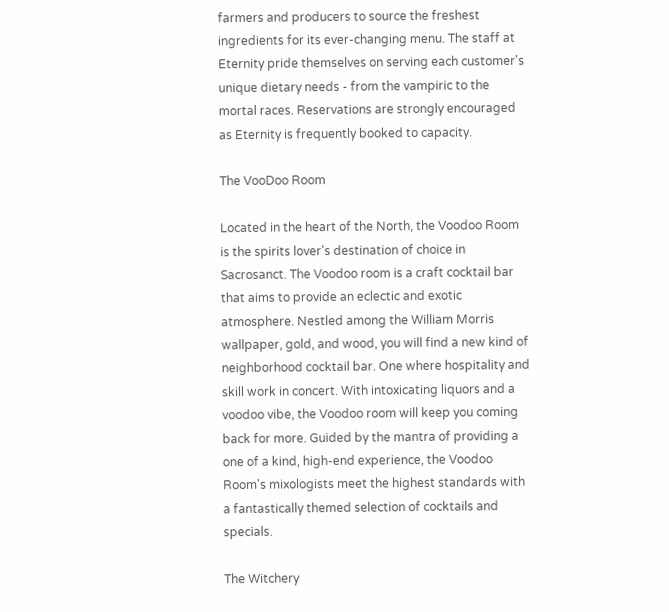farmers and producers to source the freshest ingredients for its ever-changing menu. The staff at Eternity pride themselves on serving each customer's unique dietary needs - from the vampiric to the mortal races. Reservations are strongly encouraged as Eternity is frequently booked to capacity.

The VooDoo Room

Located in the heart of the North, the Voodoo Room is the spirits lover's destination of choice in Sacrosanct. The Voodoo room is a craft cocktail bar that aims to provide an eclectic and exotic atmosphere. Nestled among the William Morris wallpaper, gold, and wood, you will find a new kind of neighborhood cocktail bar. One where hospitality and skill work in concert. With intoxicating liquors and a voodoo vibe, the Voodoo room will keep you coming back for more. Guided by the mantra of providing a one of a kind, high-end experience, the Voodoo Room's mixologists meet the highest standards with a fantastically themed selection of cocktails and specials.

The Witchery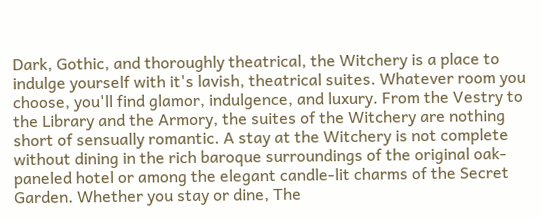Dark, Gothic, and thoroughly theatrical, the Witchery is a place to indulge yourself with it's lavish, theatrical suites. Whatever room you choose, you'll find glamor, indulgence, and luxury. From the Vestry to the Library and the Armory, the suites of the Witchery are nothing short of sensually romantic. A stay at the Witchery is not complete without dining in the rich baroque surroundings of the original oak-paneled hotel or among the elegant candle-lit charms of the Secret Garden. Whether you stay or dine, The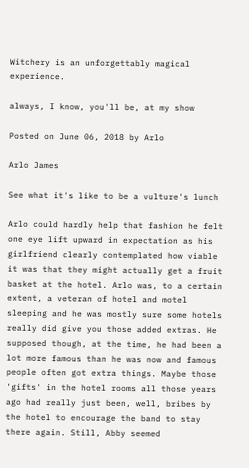Witchery is an unforgettably magical experience.

always, I know, you'll be, at my show

Posted on June 06, 2018 by Arlo

Arlo James

See what it's like to be a vulture's lunch

Arlo could hardly help that fashion he felt one eye lift upward in expectation as his girlfriend clearly contemplated how viable it was that they might actually get a fruit basket at the hotel. Arlo was, to a certain extent, a veteran of hotel and motel sleeping and he was mostly sure some hotels really did give you those added extras. He supposed though, at the time, he had been a lot more famous than he was now and famous people often got extra things. Maybe those 'gifts' in the hotel rooms all those years ago had really just been, well, bribes by the hotel to encourage the band to stay there again. Still, Abby seemed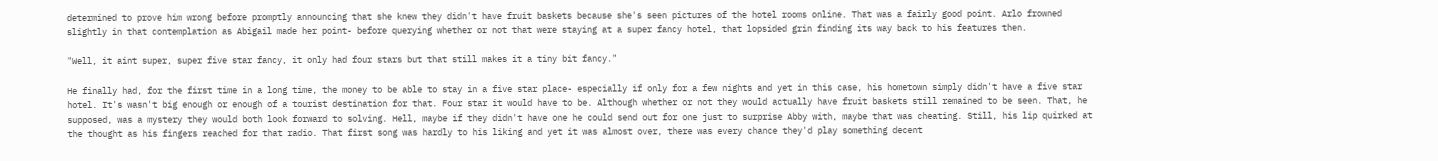determined to prove him wrong before promptly announcing that she knew they didn't have fruit baskets because she's seen pictures of the hotel rooms online. That was a fairly good point. Arlo frowned slightly in that contemplation as Abigail made her point- before querying whether or not that were staying at a super fancy hotel, that lopsided grin finding its way back to his features then.

"Well, it aint super, super five star fancy, it only had four stars but that still makes it a tiny bit fancy."

He finally had, for the first time in a long time, the money to be able to stay in a five star place- especially if only for a few nights and yet in this case, his hometown simply didn't have a five star hotel. It's wasn't big enough or enough of a tourist destination for that. Four star it would have to be. Although whether or not they would actually have fruit baskets still remained to be seen. That, he supposed, was a mystery they would both look forward to solving. Hell, maybe if they didn't have one he could send out for one just to surprise Abby with, maybe that was cheating. Still, his lip quirked at the thought as his fingers reached for that radio. That first song was hardly to his liking and yet it was almost over, there was every chance they'd play something decent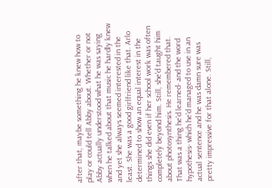after that, maybe something he knew how to play or could tell Abby about. Whether or not Abby actually understood what he was saying when he talked about that music he hardly knew and yet she always seemed interested in the least. She was a good girlfriend like that. Arlo determined to show an equal interest in the things she did even if her school work was often completely beyond him. Still, she'd taught him about photosynthesis. He remembered that. That was a thing he'd learned- and the word hypothesis- which he'd managed to use in an actual sentence and he was damn sure was pretty impressive for that alone. Still,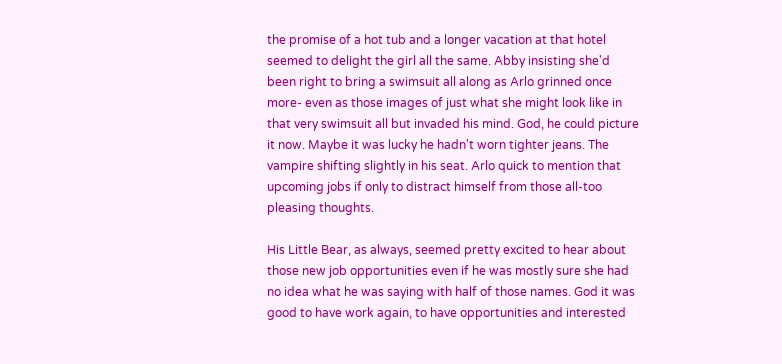the promise of a hot tub and a longer vacation at that hotel seemed to delight the girl all the same. Abby insisting she'd been right to bring a swimsuit all along as Arlo grinned once more- even as those images of just what she might look like in that very swimsuit all but invaded his mind. God, he could picture it now. Maybe it was lucky he hadn't worn tighter jeans. The vampire shifting slightly in his seat. Arlo quick to mention that upcoming jobs if only to distract himself from those all-too pleasing thoughts.

His Little Bear, as always, seemed pretty excited to hear about those new job opportunities even if he was mostly sure she had no idea what he was saying with half of those names. God it was good to have work again, to have opportunities and interested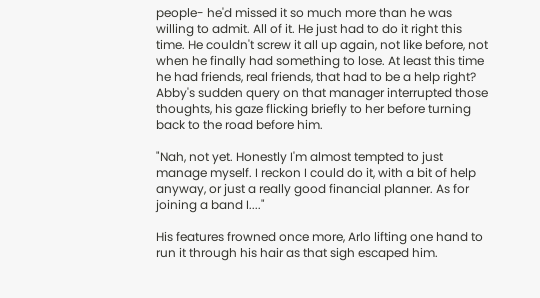people- he'd missed it so much more than he was willing to admit. All of it. He just had to do it right this time. He couldn't screw it all up again, not like before, not when he finally had something to lose. At least this time he had friends, real friends, that had to be a help right? Abby's sudden query on that manager interrupted those thoughts, his gaze flicking briefly to her before turning back to the road before him.

"Nah, not yet. Honestly I'm almost tempted to just manage myself. I reckon I could do it, with a bit of help anyway, or just a really good financial planner. As for joining a band I...."

His features frowned once more, Arlo lifting one hand to run it through his hair as that sigh escaped him.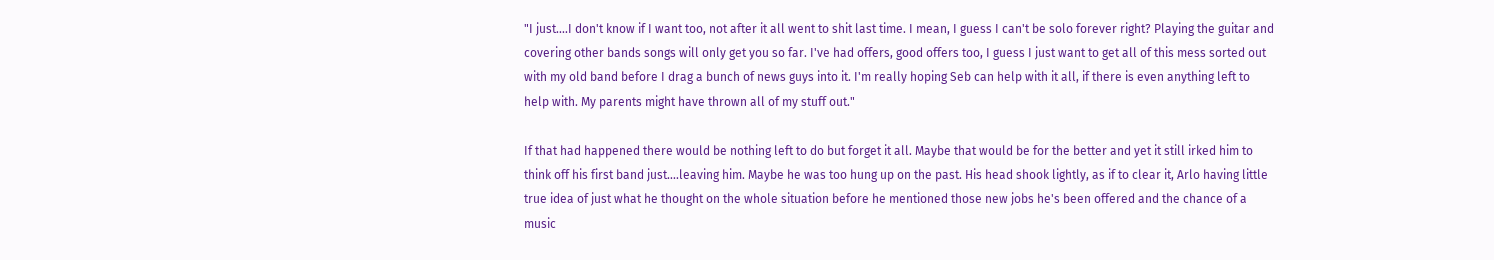"I just....I don't know if I want too, not after it all went to shit last time. I mean, I guess I can't be solo forever right? Playing the guitar and covering other bands songs will only get you so far. I've had offers, good offers too, I guess I just want to get all of this mess sorted out with my old band before I drag a bunch of news guys into it. I'm really hoping Seb can help with it all, if there is even anything left to help with. My parents might have thrown all of my stuff out."

If that had happened there would be nothing left to do but forget it all. Maybe that would be for the better and yet it still irked him to think off his first band just....leaving him. Maybe he was too hung up on the past. His head shook lightly, as if to clear it, Arlo having little true idea of just what he thought on the whole situation before he mentioned those new jobs he's been offered and the chance of a music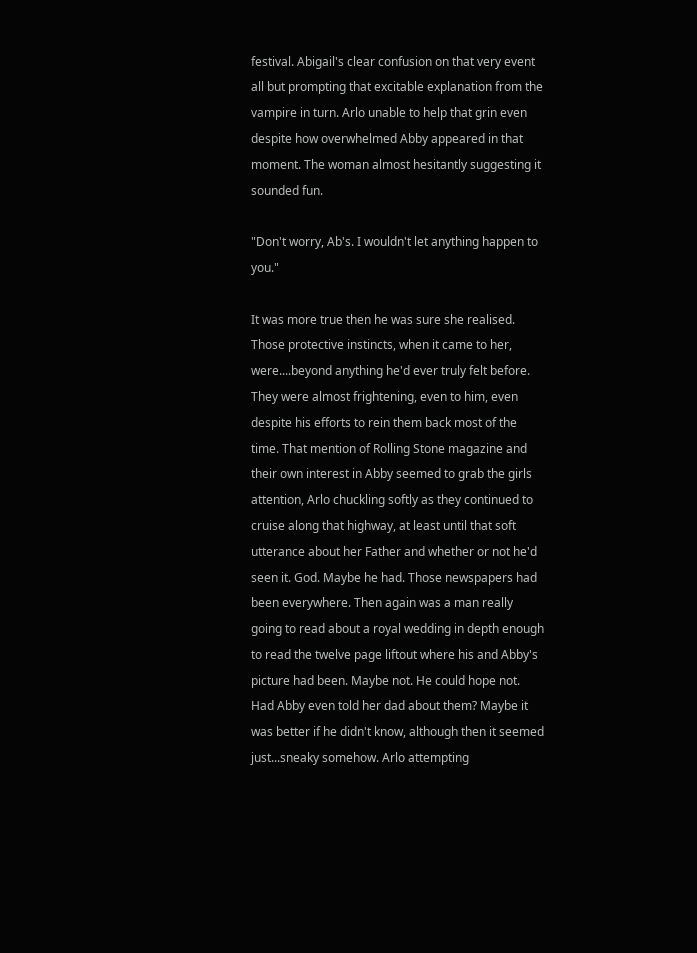festival. Abigail's clear confusion on that very event all but prompting that excitable explanation from the vampire in turn. Arlo unable to help that grin even despite how overwhelmed Abby appeared in that moment. The woman almost hesitantly suggesting it sounded fun.

"Don't worry, Ab's. I wouldn't let anything happen to you."

It was more true then he was sure she realised. Those protective instincts, when it came to her, were....beyond anything he'd ever truly felt before. They were almost frightening, even to him, even despite his efforts to rein them back most of the time. That mention of Rolling Stone magazine and their own interest in Abby seemed to grab the girls attention, Arlo chuckling softly as they continued to cruise along that highway, at least until that soft utterance about her Father and whether or not he'd seen it. God. Maybe he had. Those newspapers had been everywhere. Then again was a man really going to read about a royal wedding in depth enough to read the twelve page liftout where his and Abby's picture had been. Maybe not. He could hope not. Had Abby even told her dad about them? Maybe it was better if he didn't know, although then it seemed just...sneaky somehow. Arlo attempting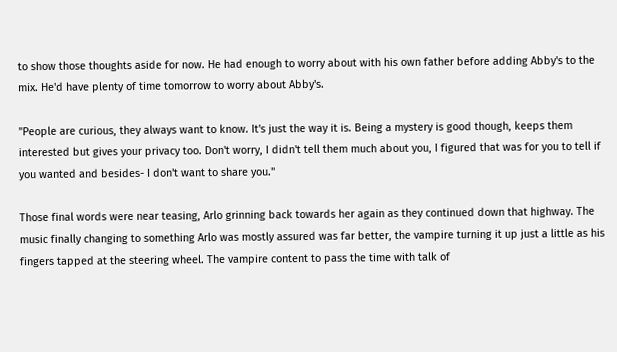to show those thoughts aside for now. He had enough to worry about with his own father before adding Abby's to the mix. He'd have plenty of time tomorrow to worry about Abby's.

"People are curious, they always want to know. It's just the way it is. Being a mystery is good though, keeps them interested but gives your privacy too. Don't worry, I didn't tell them much about you, I figured that was for you to tell if you wanted and besides- I don't want to share you."

Those final words were near teasing, Arlo grinning back towards her again as they continued down that highway. The music finally changing to something Arlo was mostly assured was far better, the vampire turning it up just a little as his fingers tapped at the steering wheel. The vampire content to pass the time with talk of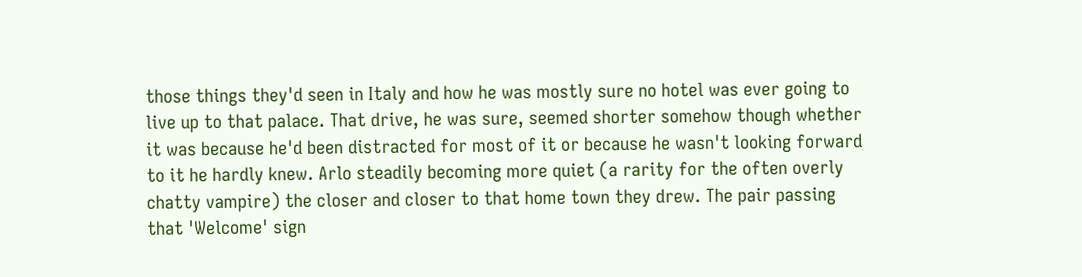those things they'd seen in Italy and how he was mostly sure no hotel was ever going to live up to that palace. That drive, he was sure, seemed shorter somehow though whether it was because he'd been distracted for most of it or because he wasn't looking forward to it he hardly knew. Arlo steadily becoming more quiet (a rarity for the often overly chatty vampire) the closer and closer to that home town they drew. The pair passing that 'Welcome' sign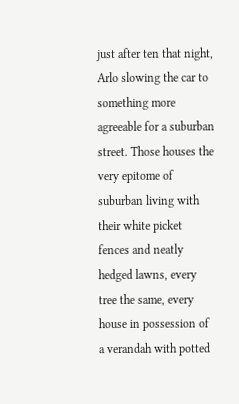just after ten that night, Arlo slowing the car to something more agreeable for a suburban street. Those houses the very epitome of suburban living with their white picket fences and neatly hedged lawns, every tree the same, every house in possession of a verandah with potted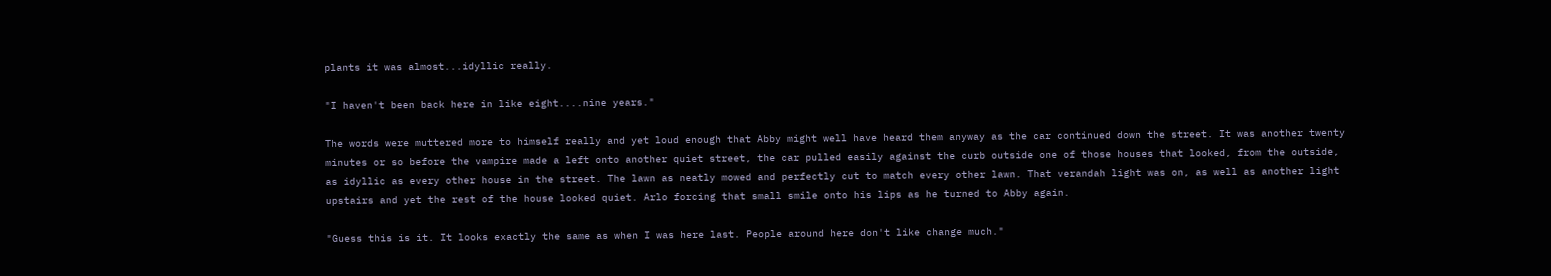plants it was almost...idyllic really.

"I haven't been back here in like eight....nine years."

The words were muttered more to himself really and yet loud enough that Abby might well have heard them anyway as the car continued down the street. It was another twenty minutes or so before the vampire made a left onto another quiet street, the car pulled easily against the curb outside one of those houses that looked, from the outside, as idyllic as every other house in the street. The lawn as neatly mowed and perfectly cut to match every other lawn. That verandah light was on, as well as another light upstairs and yet the rest of the house looked quiet. Arlo forcing that small smile onto his lips as he turned to Abby again.

"Guess this is it. It looks exactly the same as when I was here last. People around here don't like change much."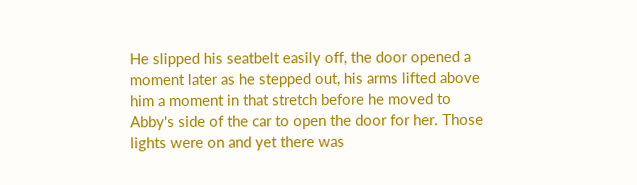He slipped his seatbelt easily off, the door opened a moment later as he stepped out, his arms lifted above him a moment in that stretch before he moved to Abby's side of the car to open the door for her. Those lights were on and yet there was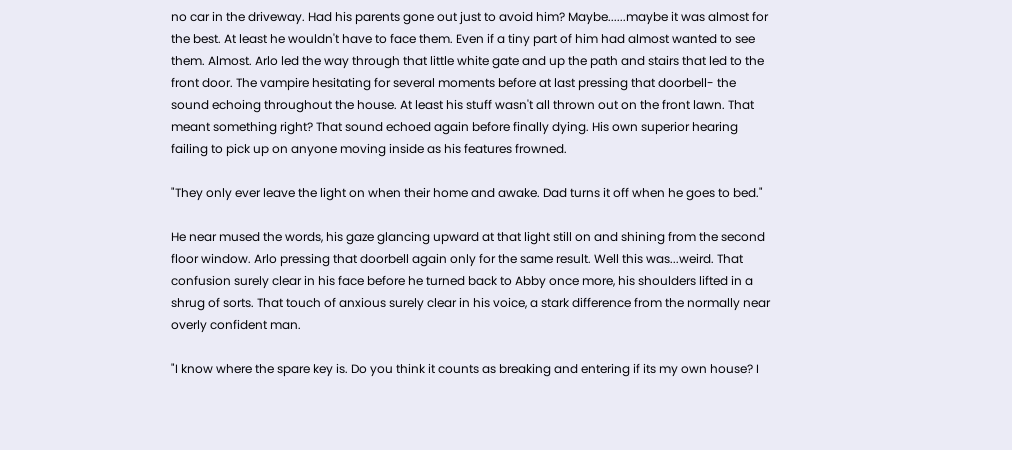no car in the driveway. Had his parents gone out just to avoid him? Maybe......maybe it was almost for the best. At least he wouldn't have to face them. Even if a tiny part of him had almost wanted to see them. Almost. Arlo led the way through that little white gate and up the path and stairs that led to the front door. The vampire hesitating for several moments before at last pressing that doorbell- the sound echoing throughout the house. At least his stuff wasn't all thrown out on the front lawn. That meant something right? That sound echoed again before finally dying. His own superior hearing failing to pick up on anyone moving inside as his features frowned.

"They only ever leave the light on when their home and awake. Dad turns it off when he goes to bed."

He near mused the words, his gaze glancing upward at that light still on and shining from the second floor window. Arlo pressing that doorbell again only for the same result. Well this was...weird. That confusion surely clear in his face before he turned back to Abby once more, his shoulders lifted in a shrug of sorts. That touch of anxious surely clear in his voice, a stark difference from the normally near overly confident man.

"I know where the spare key is. Do you think it counts as breaking and entering if its my own house? I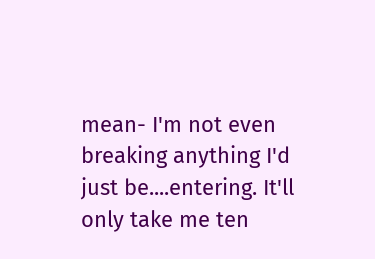mean- I'm not even breaking anything I'd just be....entering. It'll only take me ten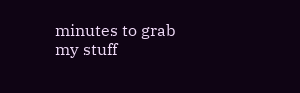minutes to grab my stuff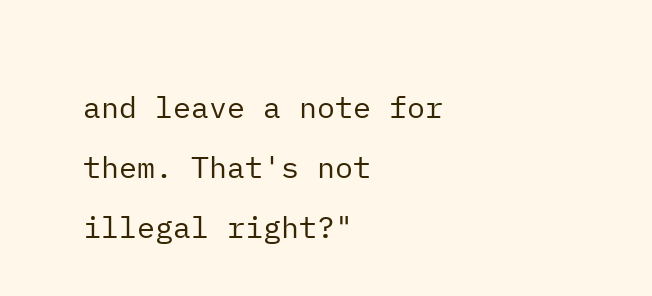and leave a note for them. That's not illegal right?"